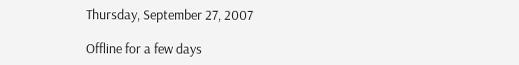Thursday, September 27, 2007

Offline for a few days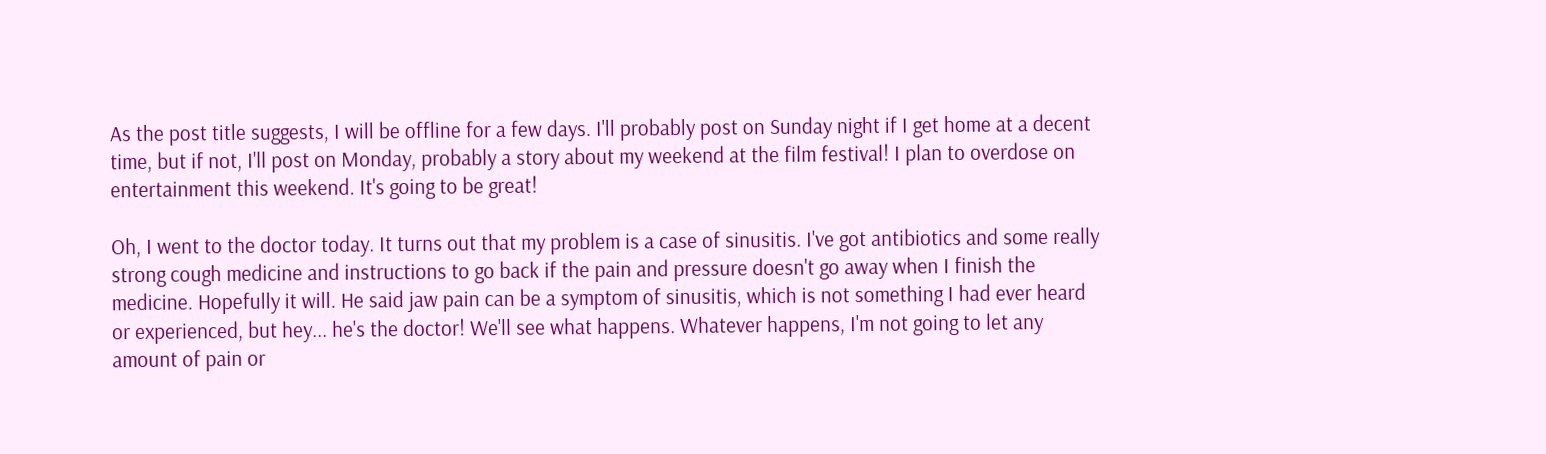As the post title suggests, I will be offline for a few days. I'll probably post on Sunday night if I get home at a decent time, but if not, I'll post on Monday, probably a story about my weekend at the film festival! I plan to overdose on entertainment this weekend. It's going to be great!

Oh, I went to the doctor today. It turns out that my problem is a case of sinusitis. I've got antibiotics and some really strong cough medicine and instructions to go back if the pain and pressure doesn't go away when I finish the medicine. Hopefully it will. He said jaw pain can be a symptom of sinusitis, which is not something I had ever heard or experienced, but hey... he's the doctor! We'll see what happens. Whatever happens, I'm not going to let any amount of pain or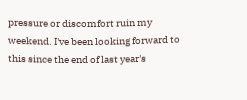pressure or discomfort ruin my weekend. I've been looking forward to this since the end of last year's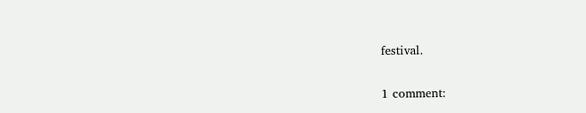festival.

1 comment: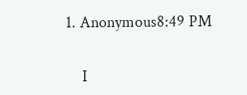1. Anonymous8:49 PM


    I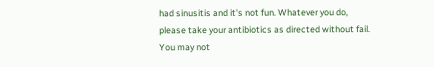had sinusitis and it's not fun. Whatever you do, please take your antibiotics as directed without fail. You may not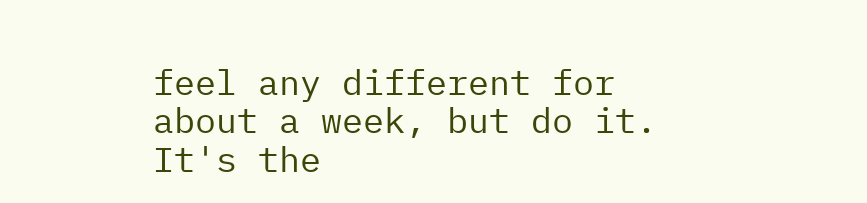feel any different for about a week, but do it. It's the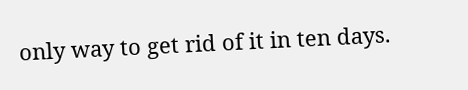only way to get rid of it in ten days.